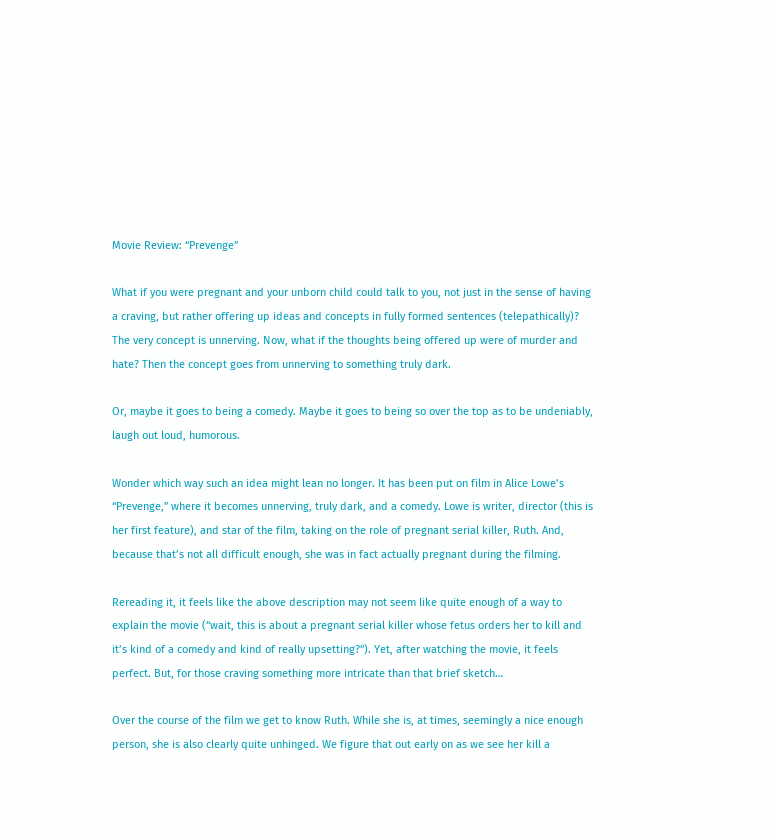Movie Review: “Prevenge”

What if you were pregnant and your unborn child could talk to you, not just in the sense of having a craving, but rather offering up ideas and concepts in fully formed sentences (telepathically)? The very concept is unnerving. Now, what if the thoughts being offered up were of murder and hate? Then the concept goes from unnerving to something truly dark.

Or, maybe it goes to being a comedy. Maybe it goes to being so over the top as to be undeniably, laugh out loud, humorous.

Wonder which way such an idea might lean no longer. It has been put on film in Alice Lowe’s “Prevenge,” where it becomes unnerving, truly dark, and a comedy. Lowe is writer, director (this is her first feature), and star of the film, taking on the role of pregnant serial killer, Ruth. And, because that’s not all difficult enough, she was in fact actually pregnant during the filming.

Rereading it, it feels like the above description may not seem like quite enough of a way to explain the movie (“wait, this is about a pregnant serial killer whose fetus orders her to kill and it’s kind of a comedy and kind of really upsetting?”). Yet, after watching the movie, it feels perfect. But, for those craving something more intricate than that brief sketch…

Over the course of the film we get to know Ruth. While she is, at times, seemingly a nice enough person, she is also clearly quite unhinged. We figure that out early on as we see her kill a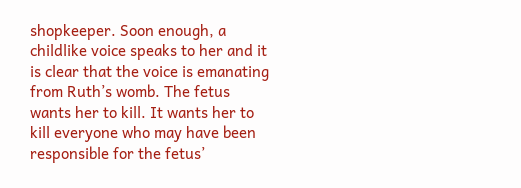shopkeeper. Soon enough, a childlike voice speaks to her and it is clear that the voice is emanating from Ruth’s womb. The fetus wants her to kill. It wants her to kill everyone who may have been responsible for the fetus’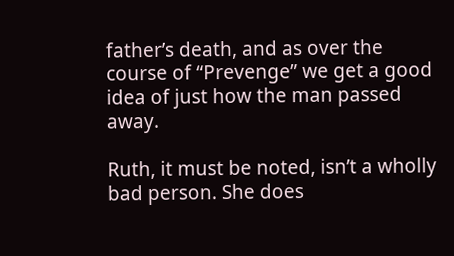father’s death, and as over the course of “Prevenge” we get a good idea of just how the man passed away.

Ruth, it must be noted, isn’t a wholly bad person. She does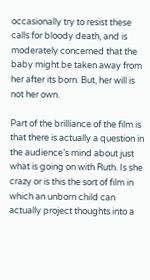occasionally try to resist these calls for bloody death, and is moderately concerned that the baby might be taken away from her after its born. But, her will is not her own.

Part of the brilliance of the film is that there is actually a question in the audience’s mind about just what is going on with Ruth. Is she crazy or is this the sort of film in which an unborn child can actually project thoughts into a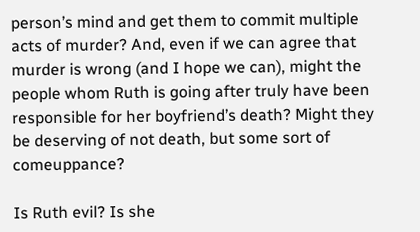person’s mind and get them to commit multiple acts of murder? And, even if we can agree that murder is wrong (and I hope we can), might the people whom Ruth is going after truly have been responsible for her boyfriend’s death? Might they be deserving of not death, but some sort of comeuppance?

Is Ruth evil? Is she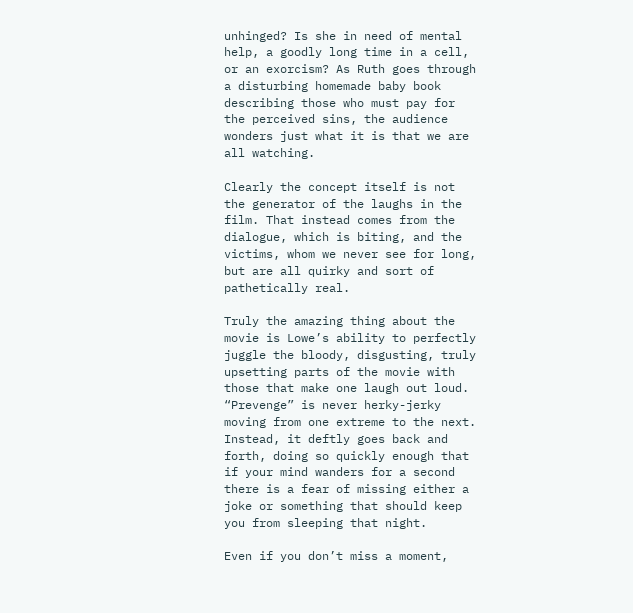unhinged? Is she in need of mental help, a goodly long time in a cell, or an exorcism? As Ruth goes through a disturbing homemade baby book describing those who must pay for the perceived sins, the audience wonders just what it is that we are all watching.

Clearly the concept itself is not the generator of the laughs in the film. That instead comes from the dialogue, which is biting, and the victims, whom we never see for long, but are all quirky and sort of pathetically real.

Truly the amazing thing about the movie is Lowe’s ability to perfectly juggle the bloody, disgusting, truly upsetting parts of the movie with those that make one laugh out loud. “Prevenge” is never herky-jerky moving from one extreme to the next. Instead, it deftly goes back and forth, doing so quickly enough that if your mind wanders for a second there is a fear of missing either a joke or something that should keep you from sleeping that night.

Even if you don’t miss a moment,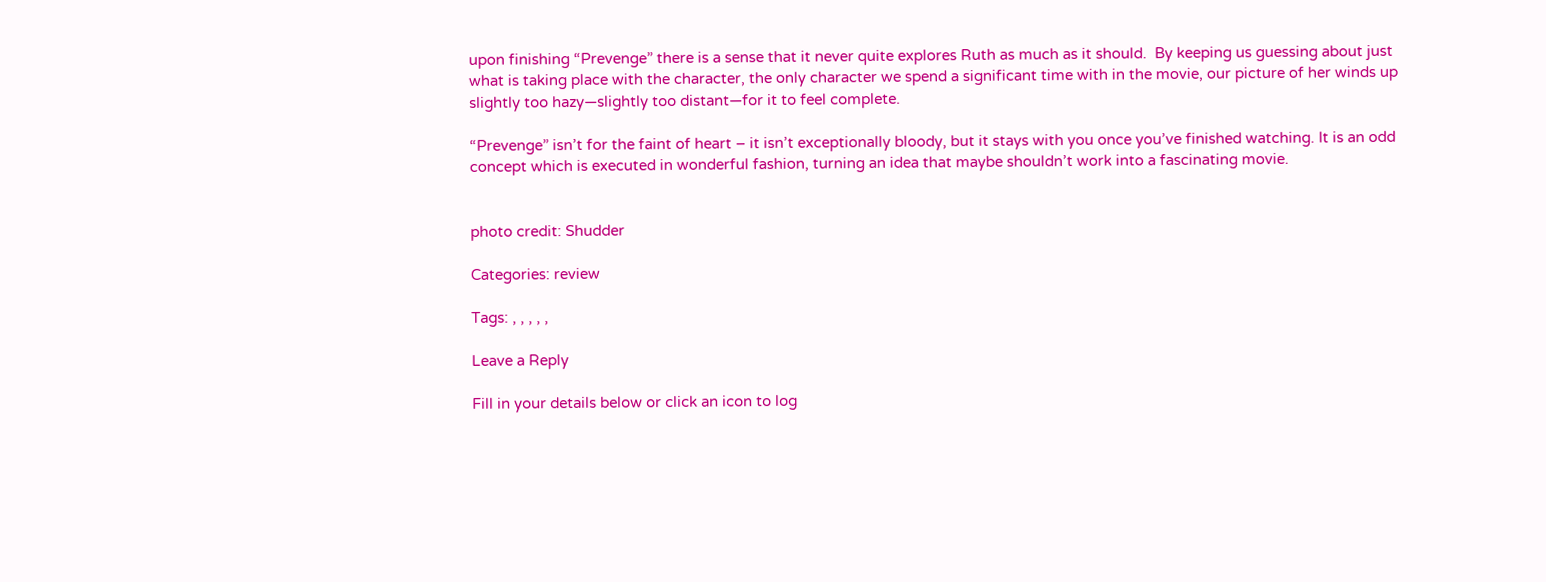upon finishing “Prevenge” there is a sense that it never quite explores Ruth as much as it should.  By keeping us guessing about just what is taking place with the character, the only character we spend a significant time with in the movie, our picture of her winds up slightly too hazy—slightly too distant—for it to feel complete.

“Prevenge” isn’t for the faint of heart – it isn’t exceptionally bloody, but it stays with you once you’ve finished watching. It is an odd concept which is executed in wonderful fashion, turning an idea that maybe shouldn’t work into a fascinating movie.


photo credit: Shudder

Categories: review

Tags: , , , , ,

Leave a Reply

Fill in your details below or click an icon to log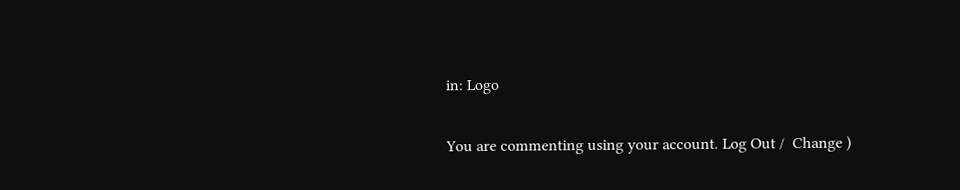in: Logo

You are commenting using your account. Log Out /  Change )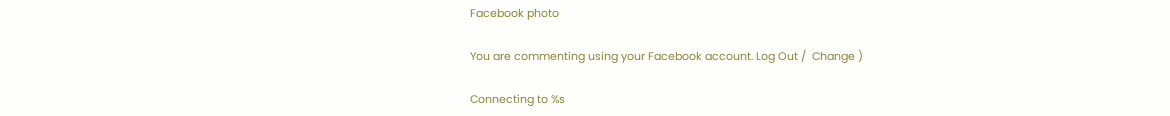Facebook photo

You are commenting using your Facebook account. Log Out /  Change )

Connecting to %s